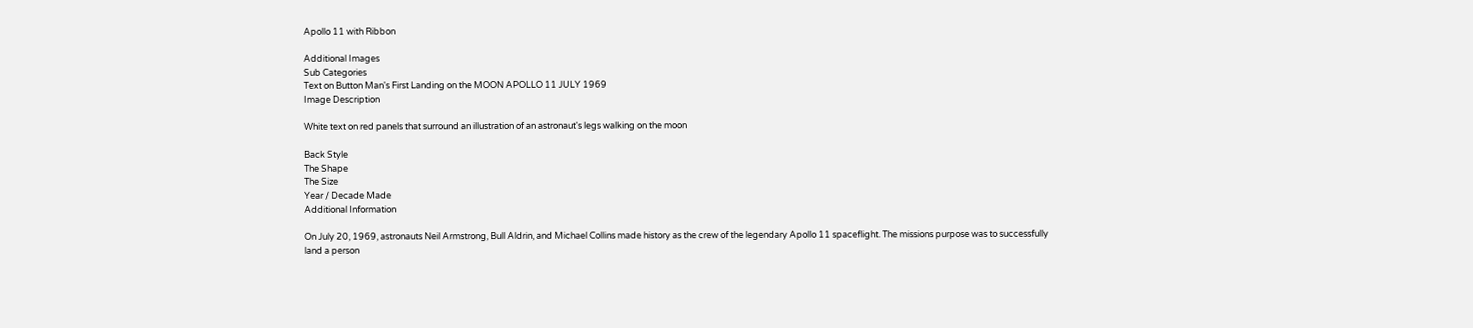Apollo 11 with Ribbon

Additional Images
Sub Categories
Text on Button Man's First Landing on the MOON APOLLO 11 JULY 1969
Image Description

White text on red panels that surround an illustration of an astronaut's legs walking on the moon

Back Style
The Shape
The Size
Year / Decade Made
Additional Information

On July 20, 1969, astronauts Neil Armstrong, Bull Aldrin, and Michael Collins made history as the crew of the legendary Apollo 11 spaceflight. The missions purpose was to successfully land a person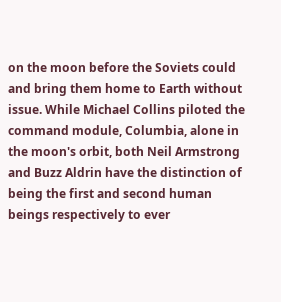on the moon before the Soviets could and bring them home to Earth without issue. While Michael Collins piloted the command module, Columbia, alone in the moon's orbit, both Neil Armstrong and Buzz Aldrin have the distinction of being the first and second human beings respectively to ever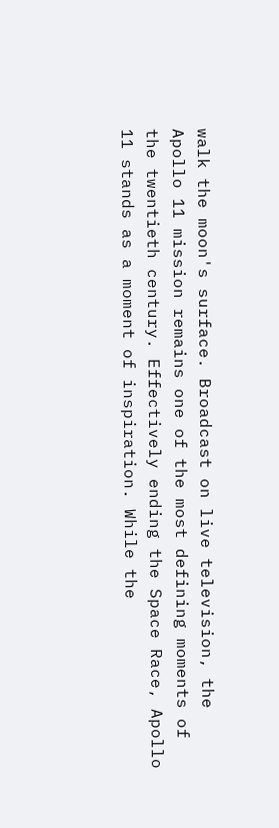walk the moon's surface. Broadcast on live television, the Apollo 11 mission remains one of the most defining moments of the twentieth century. Effectively ending the Space Race, Apollo 11 stands as a moment of inspiration. While the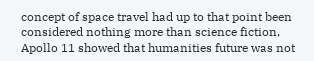concept of space travel had up to that point been considered nothing more than science fiction, Apollo 11 showed that humanities future was not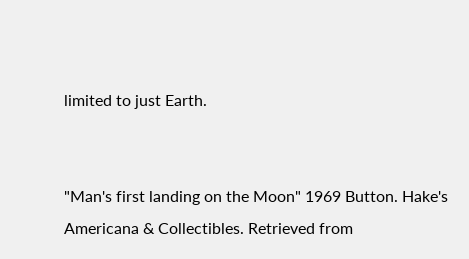limited to just Earth.


"Man's first landing on the Moon" 1969 Button. Hake's Americana & Collectibles. Retrieved from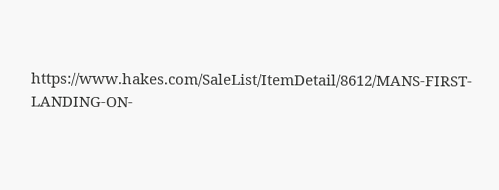https://www.hakes.com/SaleList/ItemDetail/8612/MANS-FIRST-LANDING-ON-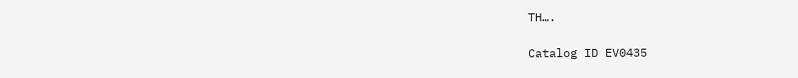TH….

Catalog ID EV0435